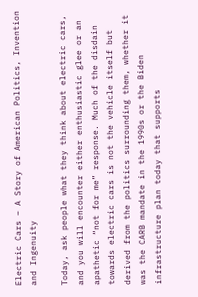Electric Cars – A Story of American Politics, Invention and Ingenuity

Today, ask people what they think about electric cars, and you will encounter either enthusiastic glee or an apathetic “not for me” response. Much of the disdain towards electric cars is not the vehicle itself but derived from the politics surrounding them, whether it was the CARB mandate in the 1990s or the Biden infrastructure plan today that supports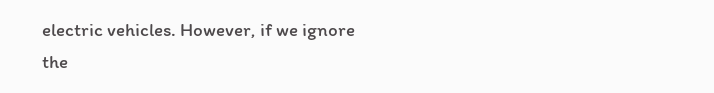electric vehicles. However, if we ignore the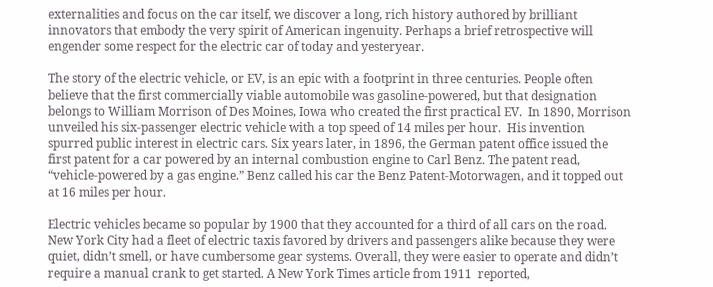externalities and focus on the car itself, we discover a long, rich history authored by brilliant innovators that embody the very spirit of American ingenuity. Perhaps a brief retrospective will engender some respect for the electric car of today and yesteryear.

The story of the electric vehicle, or EV, is an epic with a footprint in three centuries. People often believe that the first commercially viable automobile was gasoline-powered, but that designation belongs to William Morrison of Des Moines, Iowa who created the first practical EV.  In 1890, Morrison unveiled his six-passenger electric vehicle with a top speed of 14 miles per hour.  His invention spurred public interest in electric cars. Six years later, in 1896, the German patent office issued the first patent for a car powered by an internal combustion engine to Carl Benz. The patent read, “vehicle-powered by a gas engine.” Benz called his car the Benz Patent-Motorwagen, and it topped out at 16 miles per hour.

Electric vehicles became so popular by 1900 that they accounted for a third of all cars on the road.  New York City had a fleet of electric taxis favored by drivers and passengers alike because they were quiet, didn’t smell, or have cumbersome gear systems. Overall, they were easier to operate and didn’t require a manual crank to get started. A New York Times article from 1911  reported,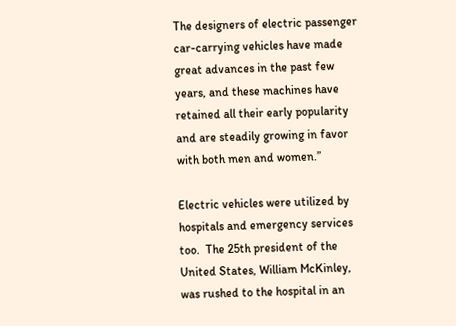The designers of electric passenger car-carrying vehicles have made great advances in the past few years, and these machines have retained all their early popularity and are steadily growing in favor with both men and women.”

Electric vehicles were utilized by hospitals and emergency services too.  The 25th president of the United States, William McKinley, was rushed to the hospital in an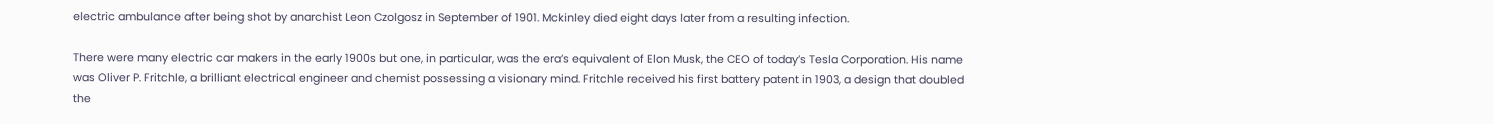electric ambulance after being shot by anarchist Leon Czolgosz in September of 1901. Mckinley died eight days later from a resulting infection.

There were many electric car makers in the early 1900s but one, in particular, was the era’s equivalent of Elon Musk, the CEO of today’s Tesla Corporation. His name was Oliver P. Fritchle, a brilliant electrical engineer and chemist possessing a visionary mind. Fritchle received his first battery patent in 1903, a design that doubled the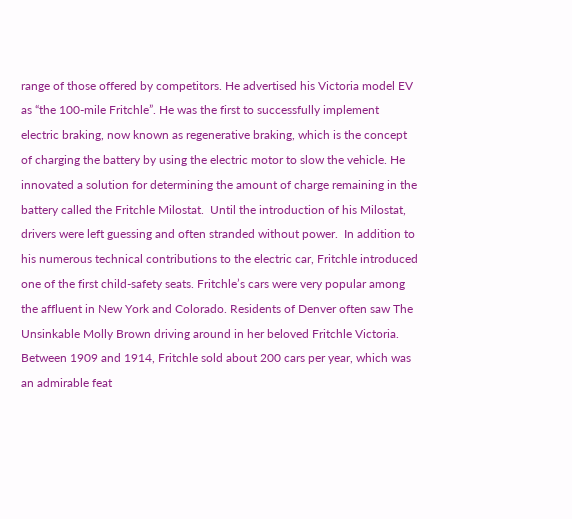range of those offered by competitors. He advertised his Victoria model EV as “the 100-mile Fritchle”. He was the first to successfully implement electric braking, now known as regenerative braking, which is the concept of charging the battery by using the electric motor to slow the vehicle. He innovated a solution for determining the amount of charge remaining in the battery called the Fritchle Milostat.  Until the introduction of his Milostat, drivers were left guessing and often stranded without power.  In addition to his numerous technical contributions to the electric car, Fritchle introduced one of the first child-safety seats. Fritchle’s cars were very popular among the affluent in New York and Colorado. Residents of Denver often saw The Unsinkable Molly Brown driving around in her beloved Fritchle Victoria.  Between 1909 and 1914, Fritchle sold about 200 cars per year, which was an admirable feat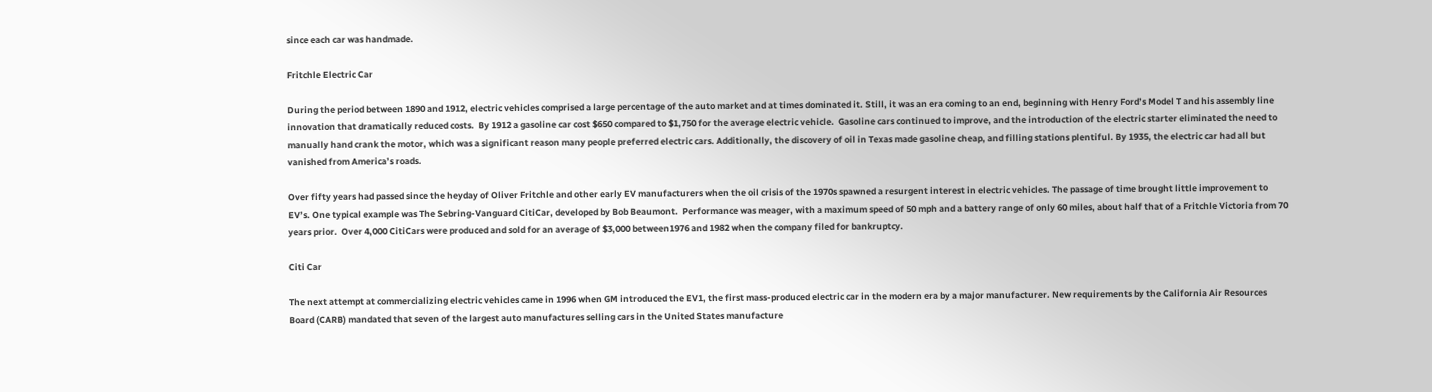since each car was handmade.

Fritchle Electric Car

During the period between 1890 and 1912, electric vehicles comprised a large percentage of the auto market and at times dominated it. Still, it was an era coming to an end, beginning with Henry Ford’s Model T and his assembly line innovation that dramatically reduced costs.  By 1912 a gasoline car cost $650 compared to $1,750 for the average electric vehicle.  Gasoline cars continued to improve, and the introduction of the electric starter eliminated the need to manually hand crank the motor, which was a significant reason many people preferred electric cars. Additionally, the discovery of oil in Texas made gasoline cheap, and filling stations plentiful. By 1935, the electric car had all but vanished from America’s roads.

Over fifty years had passed since the heyday of Oliver Fritchle and other early EV manufacturers when the oil crisis of the 1970s spawned a resurgent interest in electric vehicles. The passage of time brought little improvement to EV’s. One typical example was The Sebring-Vanguard CitiCar, developed by Bob Beaumont.  Performance was meager, with a maximum speed of 50 mph and a battery range of only 60 miles, about half that of a Fritchle Victoria from 70 years prior.  Over 4,000 CitiCars were produced and sold for an average of $3,000 between1976 and 1982 when the company filed for bankruptcy.

Citi Car

The next attempt at commercializing electric vehicles came in 1996 when GM introduced the EV1, the first mass-produced electric car in the modern era by a major manufacturer. New requirements by the California Air Resources Board (CARB) mandated that seven of the largest auto manufactures selling cars in the United States manufacture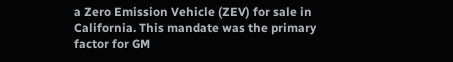a Zero Emission Vehicle (ZEV) for sale in California. This mandate was the primary factor for GM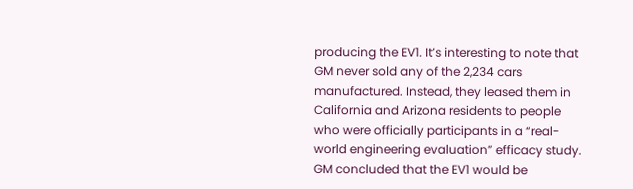producing the EV1. It’s interesting to note that GM never sold any of the 2,234 cars manufactured. Instead, they leased them in California and Arizona residents to people who were officially participants in a “real-world engineering evaluation” efficacy study.  GM concluded that the EV1 would be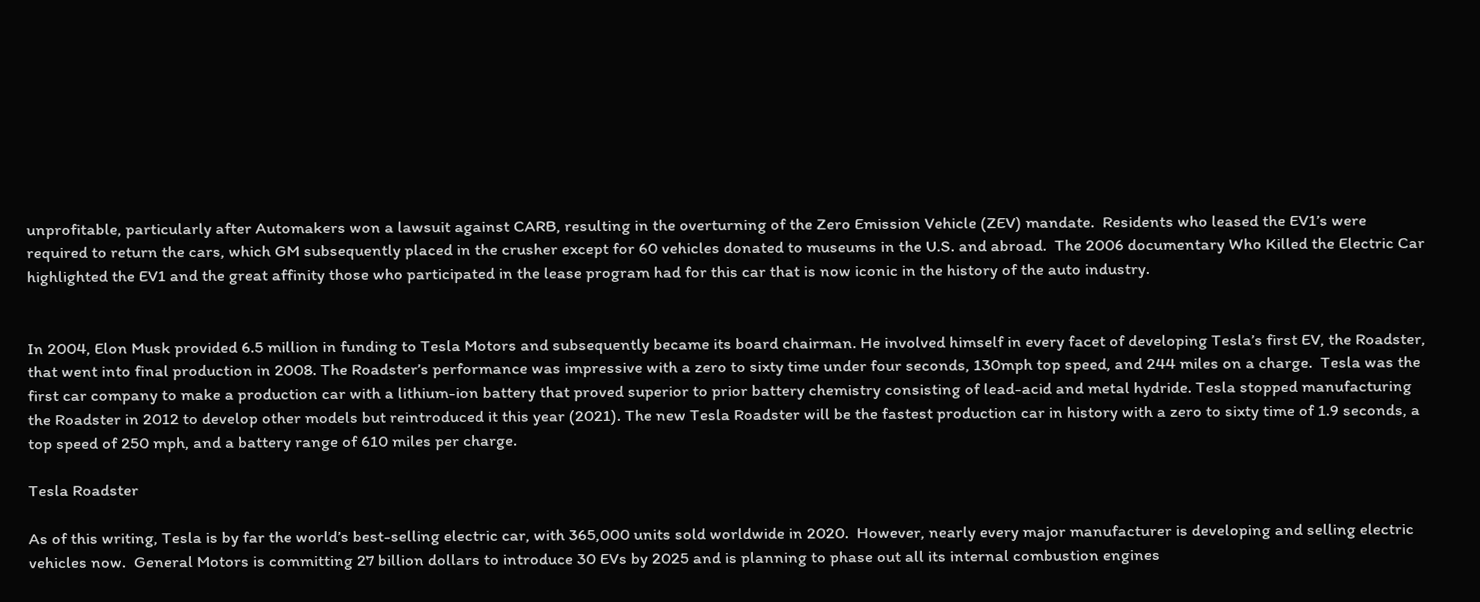unprofitable, particularly after Automakers won a lawsuit against CARB, resulting in the overturning of the Zero Emission Vehicle (ZEV) mandate.  Residents who leased the EV1’s were required to return the cars, which GM subsequently placed in the crusher except for 60 vehicles donated to museums in the U.S. and abroad.  The 2006 documentary Who Killed the Electric Car highlighted the EV1 and the great affinity those who participated in the lease program had for this car that is now iconic in the history of the auto industry.


In 2004, Elon Musk provided 6.5 million in funding to Tesla Motors and subsequently became its board chairman. He involved himself in every facet of developing Tesla’s first EV, the Roadster, that went into final production in 2008. The Roadster’s performance was impressive with a zero to sixty time under four seconds, 130mph top speed, and 244 miles on a charge.  Tesla was the first car company to make a production car with a lithium-ion battery that proved superior to prior battery chemistry consisting of lead-acid and metal hydride. Tesla stopped manufacturing the Roadster in 2012 to develop other models but reintroduced it this year (2021). The new Tesla Roadster will be the fastest production car in history with a zero to sixty time of 1.9 seconds, a top speed of 250 mph, and a battery range of 610 miles per charge.

Tesla Roadster

As of this writing, Tesla is by far the world’s best-selling electric car, with 365,000 units sold worldwide in 2020.  However, nearly every major manufacturer is developing and selling electric vehicles now.  General Motors is committing 27 billion dollars to introduce 30 EVs by 2025 and is planning to phase out all its internal combustion engines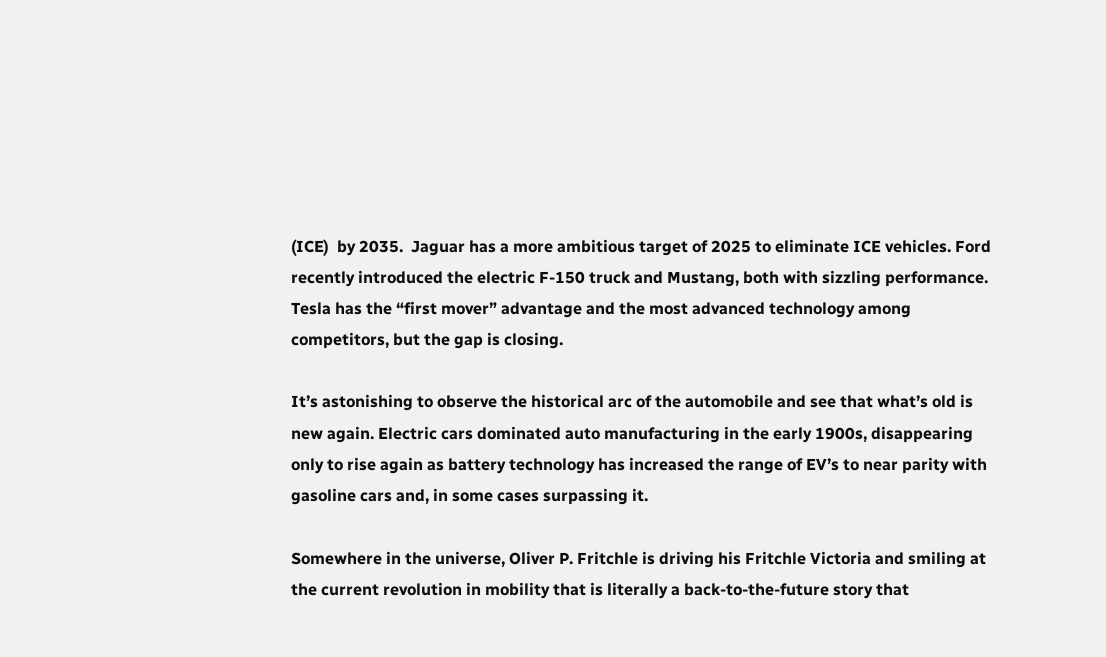(ICE)  by 2035.  Jaguar has a more ambitious target of 2025 to eliminate ICE vehicles. Ford recently introduced the electric F-150 truck and Mustang, both with sizzling performance. Tesla has the “first mover” advantage and the most advanced technology among competitors, but the gap is closing.

It’s astonishing to observe the historical arc of the automobile and see that what’s old is new again. Electric cars dominated auto manufacturing in the early 1900s, disappearing only to rise again as battery technology has increased the range of EV’s to near parity with gasoline cars and, in some cases surpassing it.

Somewhere in the universe, Oliver P. Fritchle is driving his Fritchle Victoria and smiling at the current revolution in mobility that is literally a back-to-the-future story that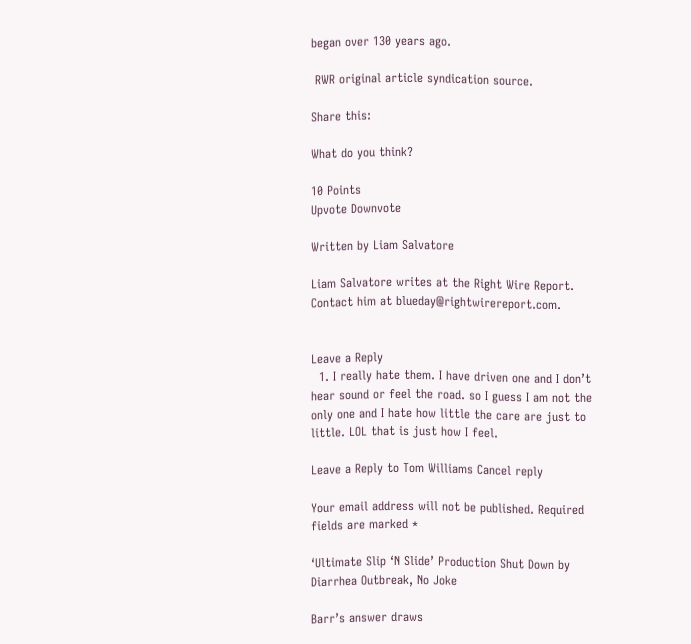began over 130 years ago.

 RWR original article syndication source.

Share this:

What do you think?

10 Points
Upvote Downvote

Written by Liam Salvatore

Liam Salvatore writes at the Right Wire Report. Contact him at blueday@rightwirereport.com.


Leave a Reply
  1. I really hate them. I have driven one and I don’t hear sound or feel the road. so I guess I am not the only one and I hate how little the care are just to little. LOL that is just how I feel.

Leave a Reply to Tom Williams Cancel reply

Your email address will not be published. Required fields are marked *

‘Ultimate Slip ‘N Slide’ Production Shut Down by Diarrhea Outbreak, No Joke

Barr’s answer draws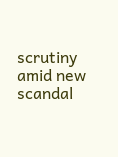scrutiny amid new scandal